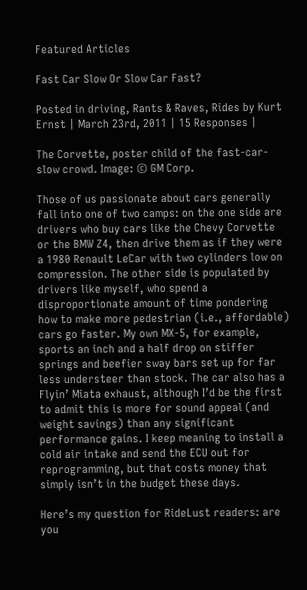Featured Articles

Fast Car Slow Or Slow Car Fast?

Posted in driving, Rants & Raves, Rides by Kurt Ernst | March 23rd, 2011 | 15 Responses |

The Corvette, poster child of the fast-car-slow crowd. Image: © GM Corp.

Those of us passionate about cars generally fall into one of two camps: on the one side are drivers who buy cars like the Chevy Corvette or the BMW Z4, then drive them as if they were a 1980 Renault LeCar with two cylinders low on compression. The other side is populated by drivers like myself, who spend a disproportionate amount of time pondering how to make more pedestrian (i.e., affordable) cars go faster. My own MX-5, for example, sports an inch and a half drop on stiffer springs and beefier sway bars set up for far less understeer than stock. The car also has a Flyin’ Miata exhaust, although I’d be the first to admit this is more for sound appeal (and weight savings) than any significant performance gains. I keep meaning to install a cold air intake and send the ECU out for reprogramming, but that costs money that simply isn’t in the budget these days.

Here’s my question for RideLust readers: are you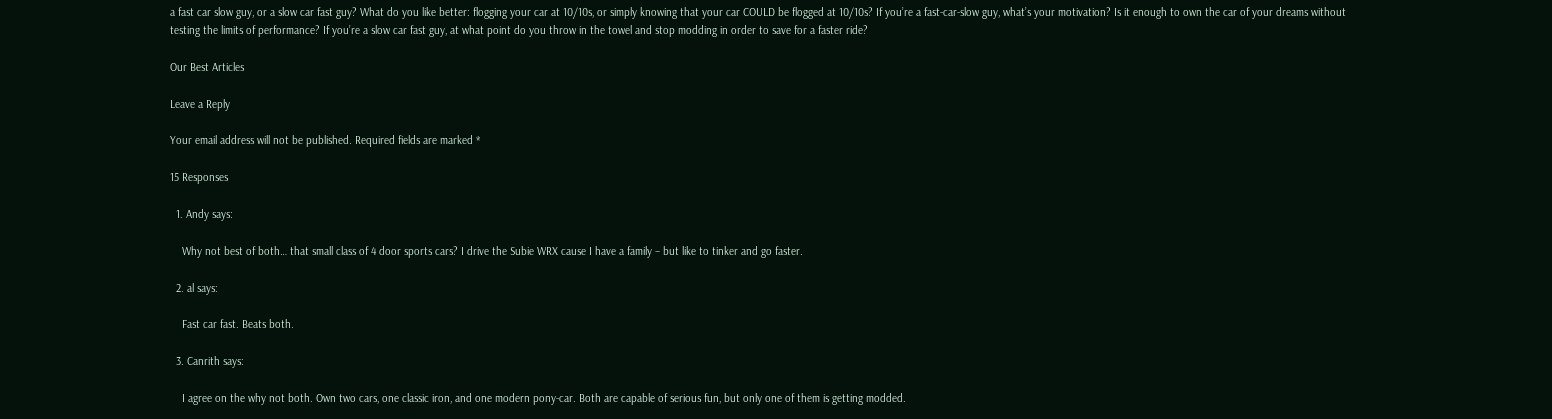a fast car slow guy, or a slow car fast guy? What do you like better: flogging your car at 10/10s, or simply knowing that your car COULD be flogged at 10/10s? If you’re a fast-car-slow guy, what’s your motivation? Is it enough to own the car of your dreams without testing the limits of performance? If you’re a slow car fast guy, at what point do you throw in the towel and stop modding in order to save for a faster ride?

Our Best Articles

Leave a Reply

Your email address will not be published. Required fields are marked *

15 Responses

  1. Andy says:

    Why not best of both… that small class of 4 door sports cars? I drive the Subie WRX cause I have a family – but like to tinker and go faster.

  2. al says:

    Fast car fast. Beats both.

  3. Canrith says:

    I agree on the why not both. Own two cars, one classic iron, and one modern pony-car. Both are capable of serious fun, but only one of them is getting modded.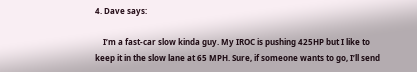4. Dave says:

    I’m a fast-car slow kinda guy. My IROC is pushing 425HP but I like to keep it in the slow lane at 65 MPH. Sure, if someone wants to go, I’ll send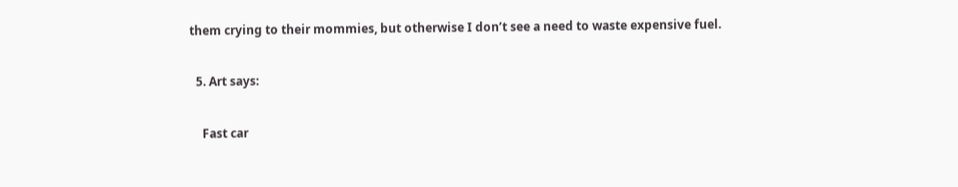them crying to their mommies, but otherwise I don’t see a need to waste expensive fuel.

  5. Art says:

    Fast car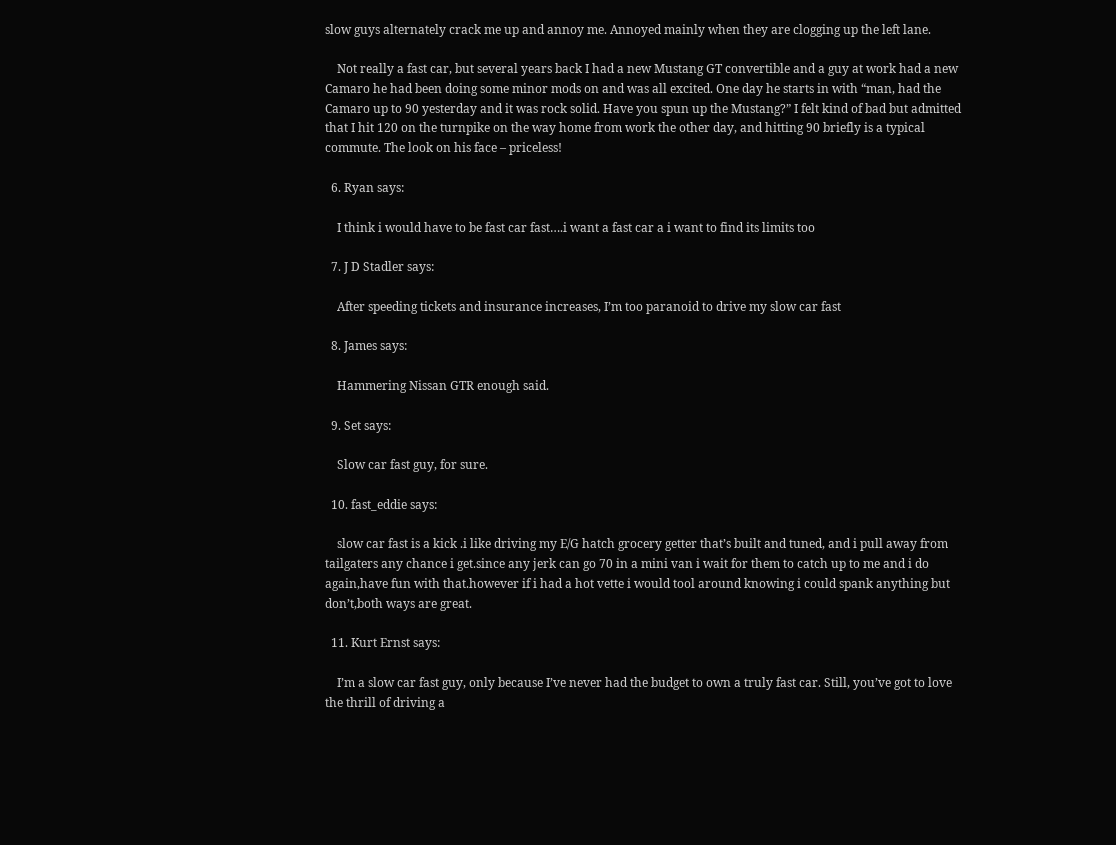slow guys alternately crack me up and annoy me. Annoyed mainly when they are clogging up the left lane.

    Not really a fast car, but several years back I had a new Mustang GT convertible and a guy at work had a new Camaro he had been doing some minor mods on and was all excited. One day he starts in with “man, had the Camaro up to 90 yesterday and it was rock solid. Have you spun up the Mustang?” I felt kind of bad but admitted that I hit 120 on the turnpike on the way home from work the other day, and hitting 90 briefly is a typical commute. The look on his face – priceless!

  6. Ryan says:

    I think i would have to be fast car fast….i want a fast car a i want to find its limits too

  7. J D Stadler says:

    After speeding tickets and insurance increases, I’m too paranoid to drive my slow car fast

  8. James says:

    Hammering Nissan GTR enough said.

  9. Set says:

    Slow car fast guy, for sure.

  10. fast_eddie says:

    slow car fast is a kick .i like driving my E/G hatch grocery getter that’s built and tuned, and i pull away from tailgaters any chance i get.since any jerk can go 70 in a mini van i wait for them to catch up to me and i do again,have fun with that.however if i had a hot vette i would tool around knowing i could spank anything but don’t,both ways are great.

  11. Kurt Ernst says:

    I’m a slow car fast guy, only because I’ve never had the budget to own a truly fast car. Still, you’ve got to love the thrill of driving a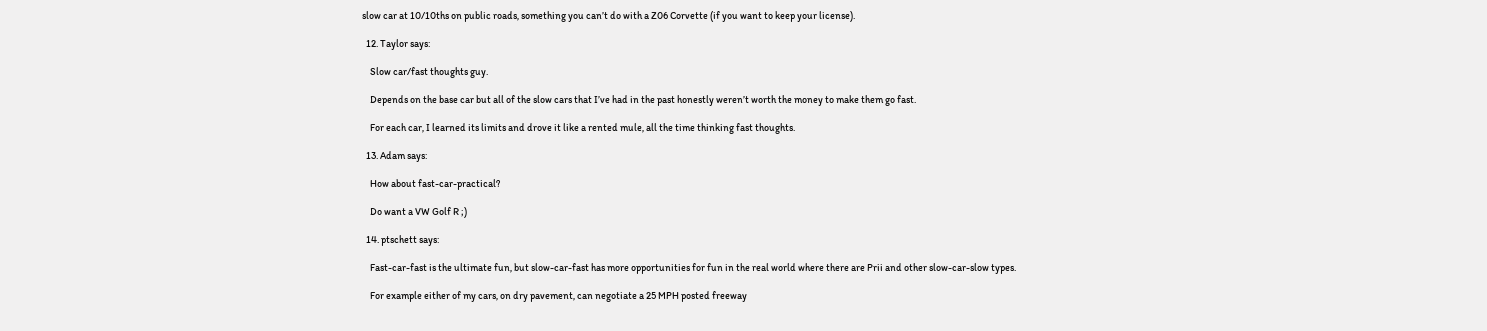slow car at 10/10ths on public roads, something you can’t do with a Z06 Corvette (if you want to keep your license).

  12. Taylor says:

    Slow car/fast thoughts guy.

    Depends on the base car but all of the slow cars that I’ve had in the past honestly weren’t worth the money to make them go fast.

    For each car, I learned its limits and drove it like a rented mule, all the time thinking fast thoughts.

  13. Adam says:

    How about fast-car-practical?

    Do want a VW Golf R ;)

  14. ptschett says:

    Fast-car-fast is the ultimate fun, but slow-car-fast has more opportunities for fun in the real world where there are Prii and other slow-car-slow types.

    For example either of my cars, on dry pavement, can negotiate a 25 MPH posted freeway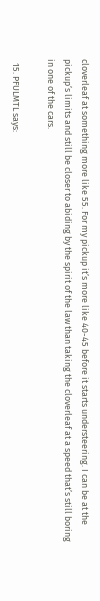cloverleaf at something more like 55. For my pickup it’s more like 40-45 before it starts understeering. I can be at the pickup’s limits and still be closer to abiding by the spirit of the law than taking the cloverleaf at a speed that’s still boring in one of the cars.

  15. PFULMTL says: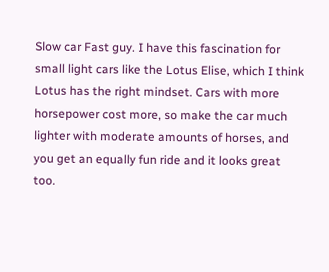Slow car Fast guy. I have this fascination for small light cars like the Lotus Elise, which I think Lotus has the right mindset. Cars with more horsepower cost more, so make the car much lighter with moderate amounts of horses, and you get an equally fun ride and it looks great too.